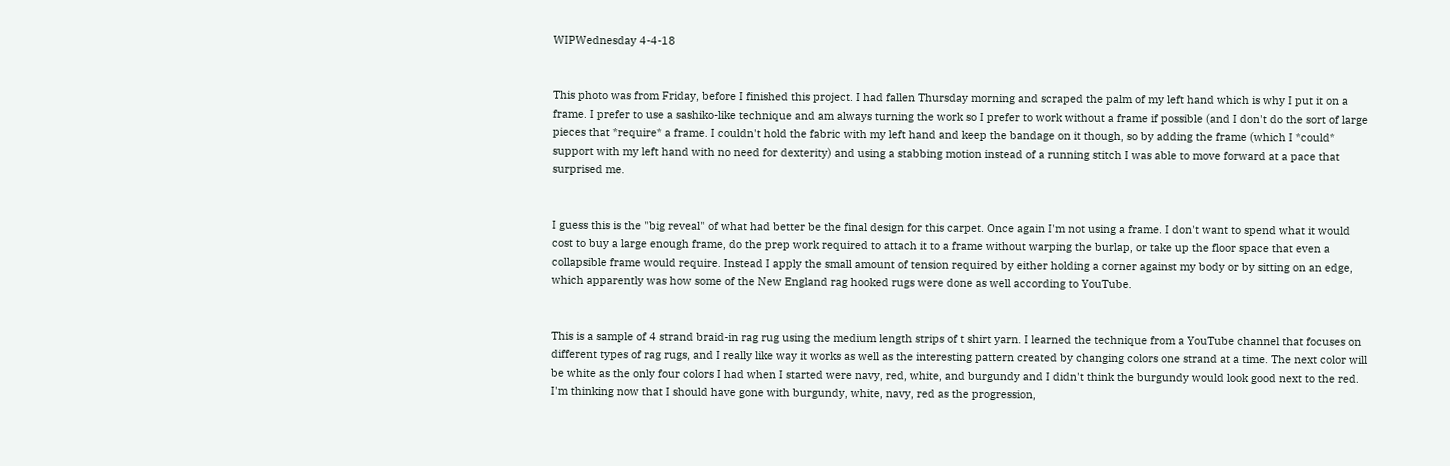WIPWednesday 4-4-18


This photo was from Friday, before I finished this project. I had fallen Thursday morning and scraped the palm of my left hand which is why I put it on a frame. I prefer to use a sashiko-like technique and am always turning the work so I prefer to work without a frame if possible (and I don't do the sort of large pieces that *require* a frame. I couldn't hold the fabric with my left hand and keep the bandage on it though, so by adding the frame (which I *could* support with my left hand with no need for dexterity) and using a stabbing motion instead of a running stitch I was able to move forward at a pace that surprised me.


I guess this is the "big reveal" of what had better be the final design for this carpet. Once again I'm not using a frame. I don't want to spend what it would cost to buy a large enough frame, do the prep work required to attach it to a frame without warping the burlap, or take up the floor space that even a collapsible frame would require. Instead I apply the small amount of tension required by either holding a corner against my body or by sitting on an edge, which apparently was how some of the New England rag hooked rugs were done as well according to YouTube.


This is a sample of 4 strand braid-in rag rug using the medium length strips of t shirt yarn. I learned the technique from a YouTube channel that focuses on different types of rag rugs, and I really like way it works as well as the interesting pattern created by changing colors one strand at a time. The next color will be white as the only four colors I had when I started were navy, red, white, and burgundy and I didn't think the burgundy would look good next to the red. I'm thinking now that I should have gone with burgundy, white, navy, red as the progression,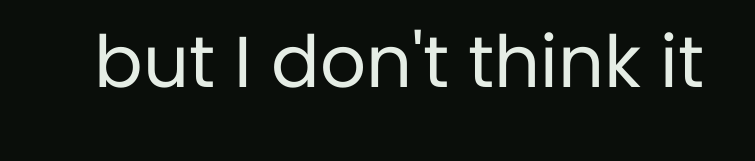but I don't think it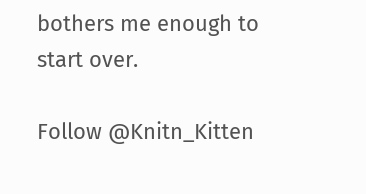bothers me enough to start over.

Follow @Knitn_Kitten